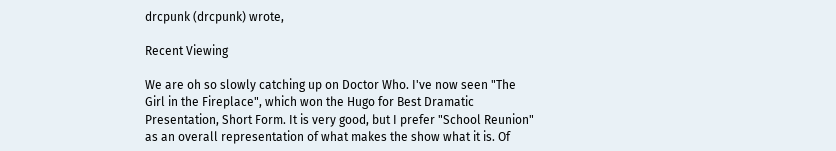drcpunk (drcpunk) wrote,

Recent Viewing

We are oh so slowly catching up on Doctor Who. I've now seen "The Girl in the Fireplace", which won the Hugo for Best Dramatic Presentation, Short Form. It is very good, but I prefer "School Reunion" as an overall representation of what makes the show what it is. Of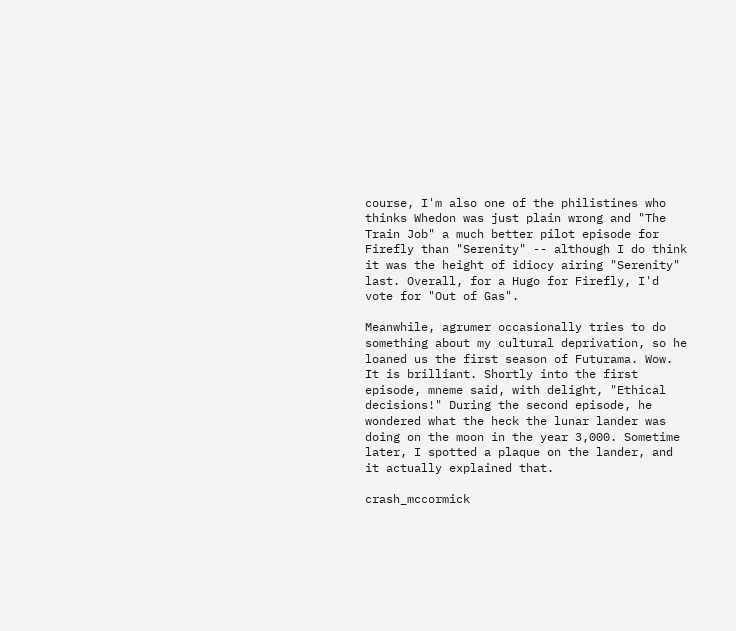course, I'm also one of the philistines who thinks Whedon was just plain wrong and "The Train Job" a much better pilot episode for Firefly than "Serenity" -- although I do think it was the height of idiocy airing "Serenity" last. Overall, for a Hugo for Firefly, I'd vote for "Out of Gas".

Meanwhile, agrumer occasionally tries to do something about my cultural deprivation, so he loaned us the first season of Futurama. Wow. It is brilliant. Shortly into the first episode, mneme said, with delight, "Ethical decisions!" During the second episode, he wondered what the heck the lunar lander was doing on the moon in the year 3,000. Sometime later, I spotted a plaque on the lander, and it actually explained that.

crash_mccormick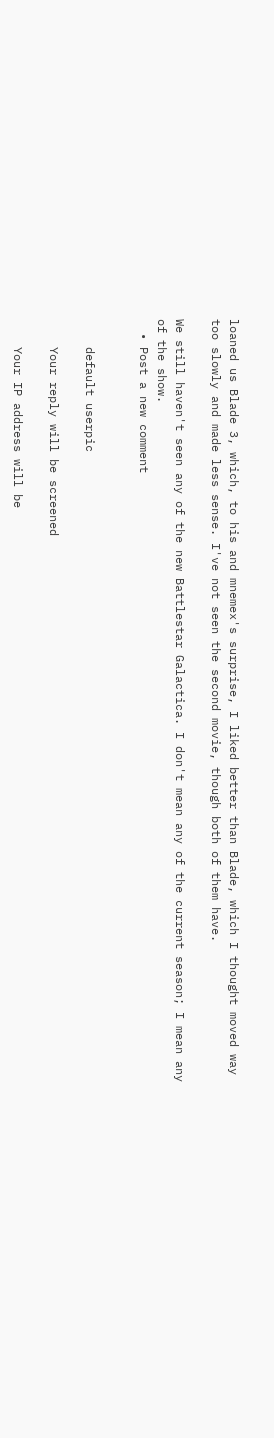loaned us Blade 3, which, to his and mnemex's surprise, I liked better than Blade, which I thought moved way too slowly and made less sense. I've not seen the second movie, though both of them have.

We still haven't seen any of the new Battlestar Galactica. I don't mean any of the current season; I mean any of the show.
  • Post a new comment


    default userpic

    Your reply will be screened

    Your IP address will be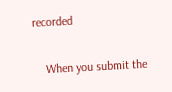recorded

    When you submit the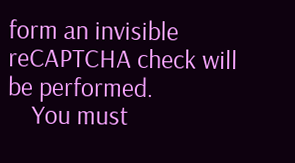form an invisible reCAPTCHA check will be performed.
    You must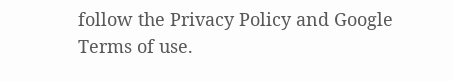follow the Privacy Policy and Google Terms of use.